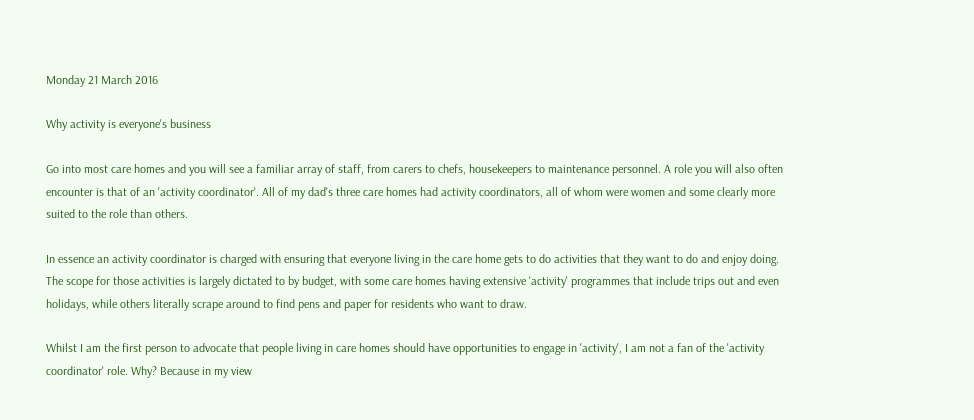Monday 21 March 2016

Why activity is everyone's business

Go into most care homes and you will see a familiar array of staff, from carers to chefs, housekeepers to maintenance personnel. A role you will also often encounter is that of an 'activity coordinator'. All of my dad's three care homes had activity coordinators, all of whom were women and some clearly more suited to the role than others.

In essence an activity coordinator is charged with ensuring that everyone living in the care home gets to do activities that they want to do and enjoy doing. The scope for those activities is largely dictated to by budget, with some care homes having extensive 'activity' programmes that include trips out and even holidays, while others literally scrape around to find pens and paper for residents who want to draw.

Whilst I am the first person to advocate that people living in care homes should have opportunities to engage in 'activity', I am not a fan of the 'activity coordinator' role. Why? Because in my view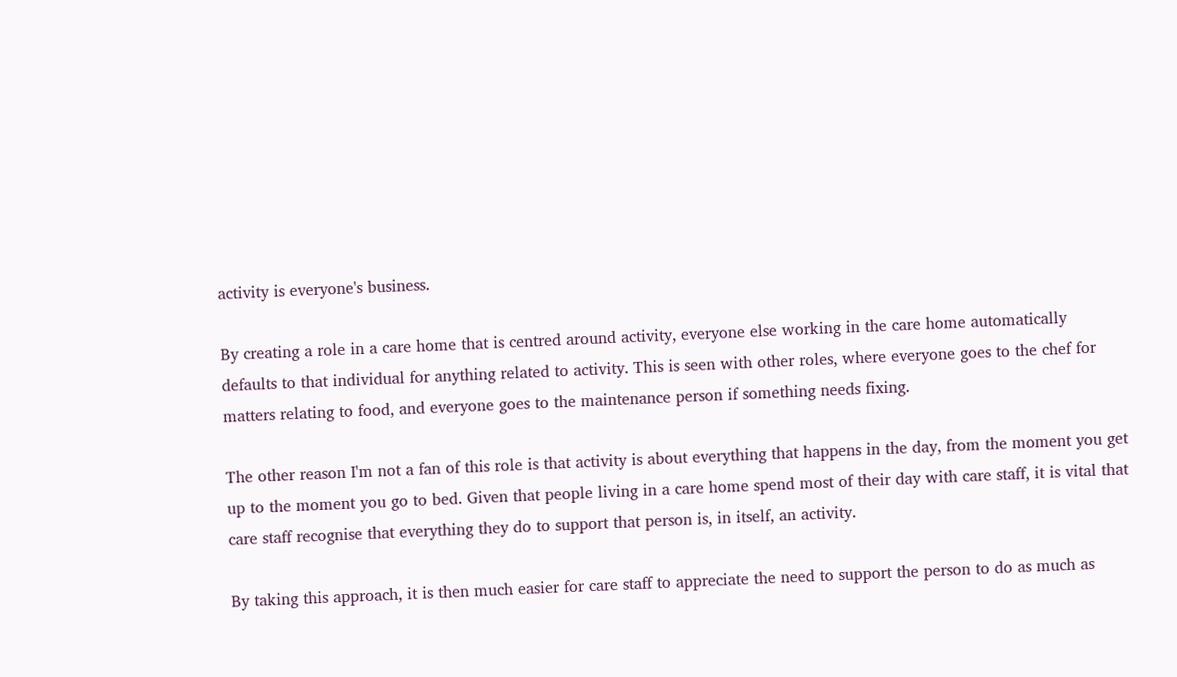activity is everyone's business.

By creating a role in a care home that is centred around activity, everyone else working in the care home automatically defaults to that individual for anything related to activity. This is seen with other roles, where everyone goes to the chef for matters relating to food, and everyone goes to the maintenance person if something needs fixing.

The other reason I'm not a fan of this role is that activity is about everything that happens in the day, from the moment you get up to the moment you go to bed. Given that people living in a care home spend most of their day with care staff, it is vital that care staff recognise that everything they do to support that person is, in itself, an activity.

By taking this approach, it is then much easier for care staff to appreciate the need to support the person to do as much as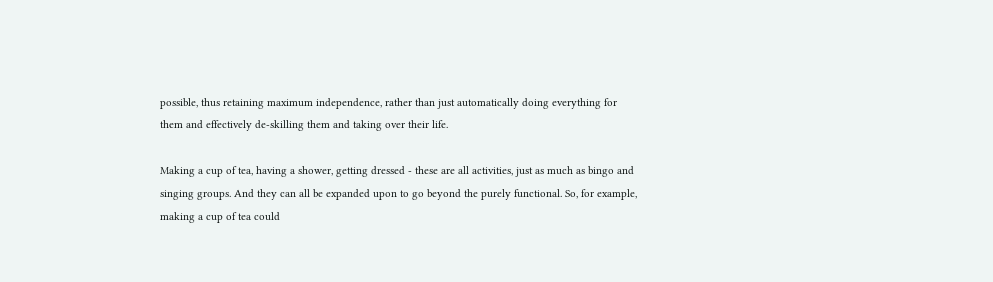possible, thus retaining maximum independence, rather than just automatically doing everything for them and effectively de-skilling them and taking over their life.

Making a cup of tea, having a shower, getting dressed - these are all activities, just as much as bingo and singing groups. And they can all be expanded upon to go beyond the purely functional. So, for example, making a cup of tea could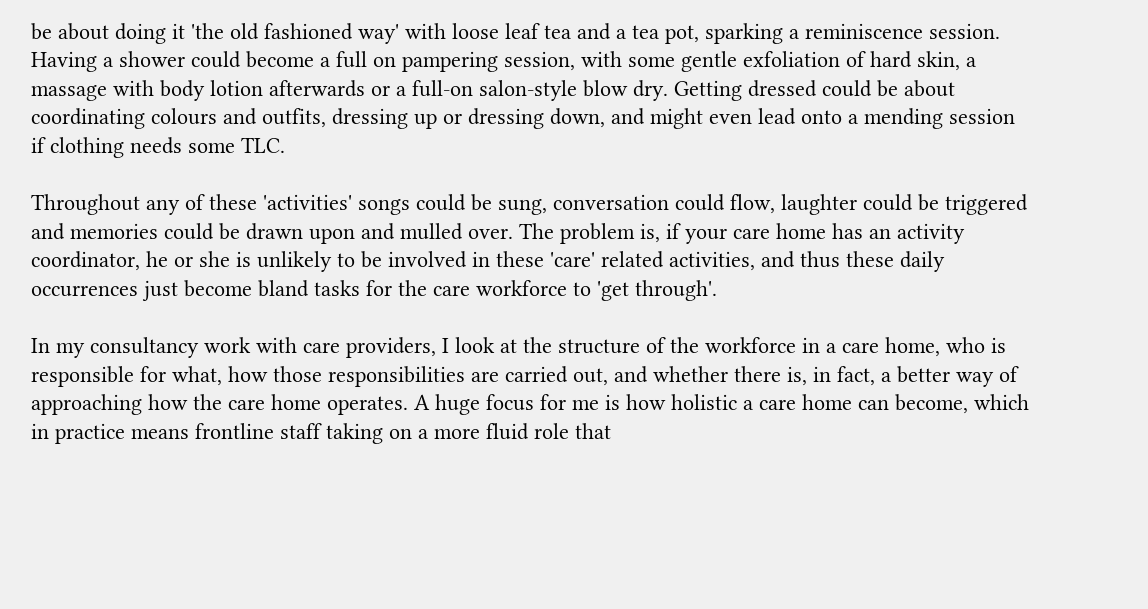be about doing it 'the old fashioned way' with loose leaf tea and a tea pot, sparking a reminiscence session. Having a shower could become a full on pampering session, with some gentle exfoliation of hard skin, a massage with body lotion afterwards or a full-on salon-style blow dry. Getting dressed could be about coordinating colours and outfits, dressing up or dressing down, and might even lead onto a mending session if clothing needs some TLC.

Throughout any of these 'activities' songs could be sung, conversation could flow, laughter could be triggered and memories could be drawn upon and mulled over. The problem is, if your care home has an activity coordinator, he or she is unlikely to be involved in these 'care' related activities, and thus these daily occurrences just become bland tasks for the care workforce to 'get through'.

In my consultancy work with care providers, I look at the structure of the workforce in a care home, who is responsible for what, how those responsibilities are carried out, and whether there is, in fact, a better way of approaching how the care home operates. A huge focus for me is how holistic a care home can become, which in practice means frontline staff taking on a more fluid role that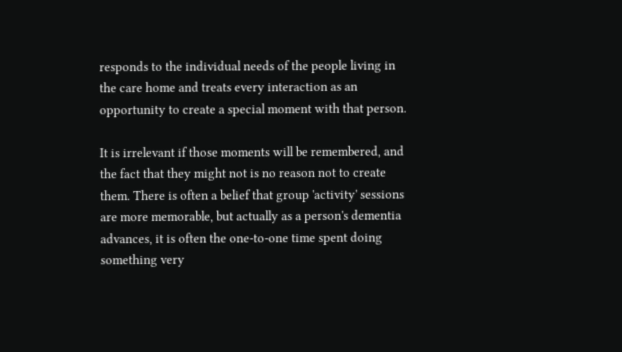responds to the individual needs of the people living in the care home and treats every interaction as an opportunity to create a special moment with that person.

It is irrelevant if those moments will be remembered, and the fact that they might not is no reason not to create them. There is often a belief that group 'activity' sessions are more memorable, but actually as a person's dementia advances, it is often the one-to-one time spent doing something very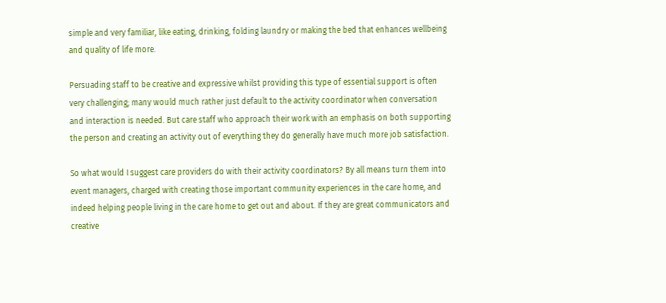simple and very familiar, like eating, drinking, folding laundry or making the bed that enhances wellbeing and quality of life more.

Persuading staff to be creative and expressive whilst providing this type of essential support is often very challenging; many would much rather just default to the activity coordinator when conversation and interaction is needed. But care staff who approach their work with an emphasis on both supporting the person and creating an activity out of everything they do generally have much more job satisfaction.

So what would I suggest care providers do with their activity coordinators? By all means turn them into event managers, charged with creating those important community experiences in the care home, and indeed helping people living in the care home to get out and about. If they are great communicators and creative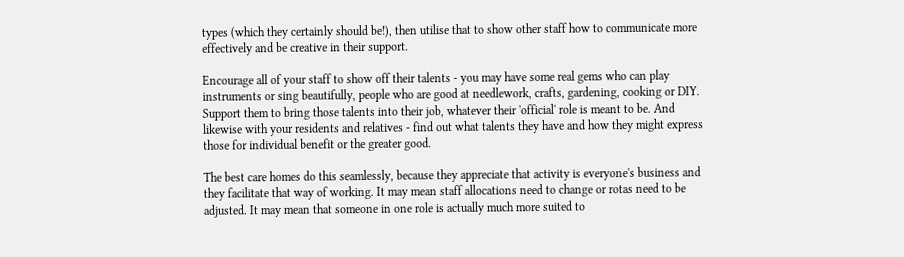types (which they certainly should be!), then utilise that to show other staff how to communicate more effectively and be creative in their support.

Encourage all of your staff to show off their talents - you may have some real gems who can play instruments or sing beautifully, people who are good at needlework, crafts, gardening, cooking or DIY. Support them to bring those talents into their job, whatever their 'official' role is meant to be. And likewise with your residents and relatives - find out what talents they have and how they might express those for individual benefit or the greater good.

The best care homes do this seamlessly, because they appreciate that activity is everyone's business and they facilitate that way of working. It may mean staff allocations need to change or rotas need to be adjusted. It may mean that someone in one role is actually much more suited to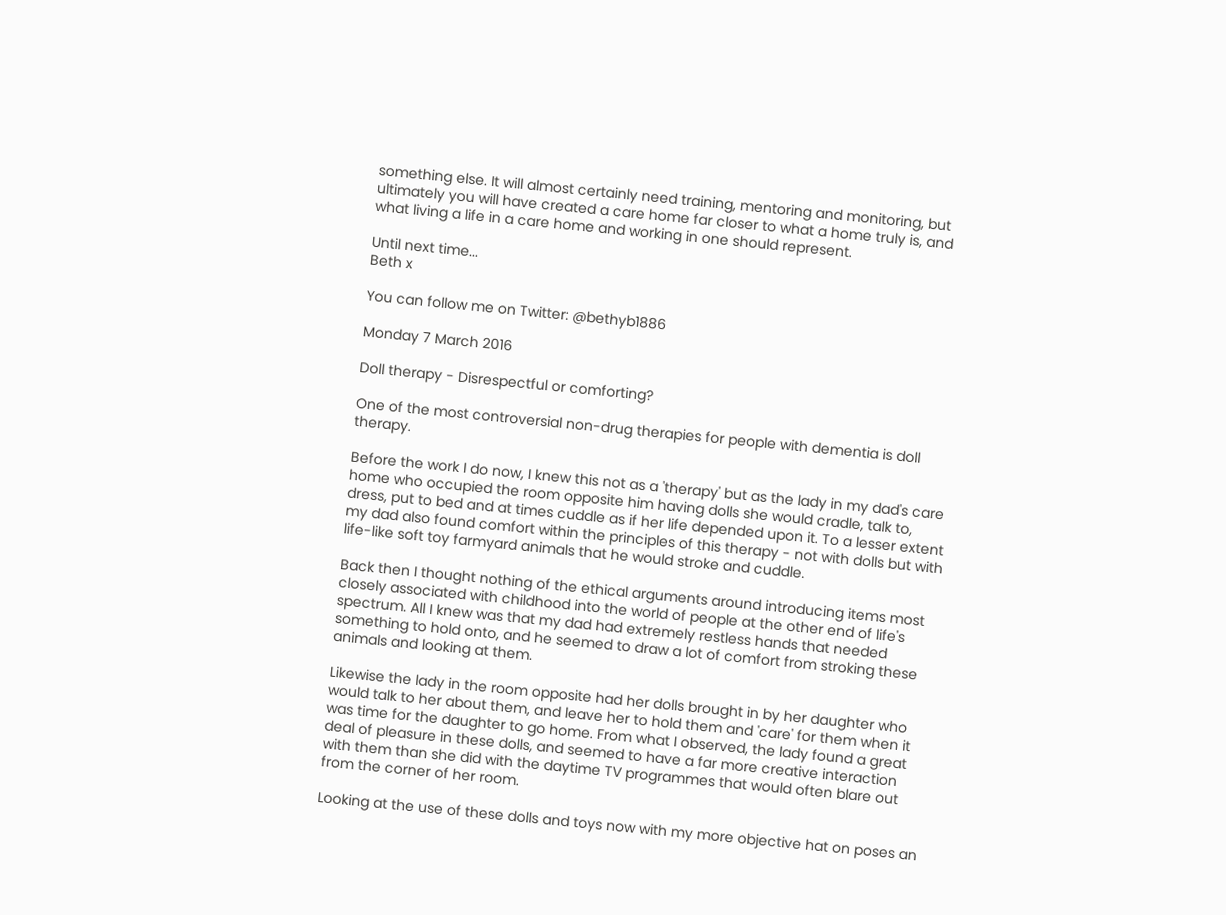something else. It will almost certainly need training, mentoring and monitoring, but ultimately you will have created a care home far closer to what a home truly is, and what living a life in a care home and working in one should represent.

Until next time...
Beth x

You can follow me on Twitter: @bethyb1886

Monday 7 March 2016

Doll therapy - Disrespectful or comforting?

One of the most controversial non-drug therapies for people with dementia is doll therapy.

Before the work I do now, I knew this not as a 'therapy' but as the lady in my dad's care home who occupied the room opposite him having dolls she would cradle, talk to, dress, put to bed and at times cuddle as if her life depended upon it. To a lesser extent my dad also found comfort within the principles of this therapy - not with dolls but with life-like soft toy farmyard animals that he would stroke and cuddle.

Back then I thought nothing of the ethical arguments around introducing items most closely associated with childhood into the world of people at the other end of life's spectrum. All I knew was that my dad had extremely restless hands that needed something to hold onto, and he seemed to draw a lot of comfort from stroking these animals and looking at them.

Likewise the lady in the room opposite had her dolls brought in by her daughter who would talk to her about them, and leave her to hold them and 'care' for them when it was time for the daughter to go home. From what I observed, the lady found a great deal of pleasure in these dolls, and seemed to have a far more creative interaction with them than she did with the daytime TV programmes that would often blare out from the corner of her room.

Looking at the use of these dolls and toys now with my more objective hat on poses an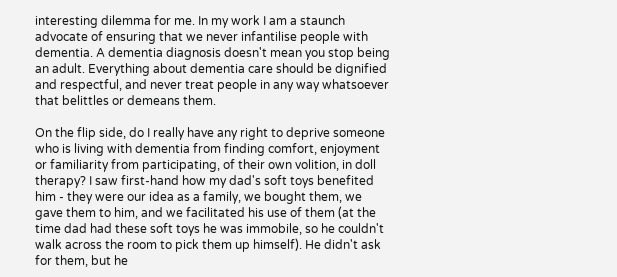interesting dilemma for me. In my work I am a staunch advocate of ensuring that we never infantilise people with dementia. A dementia diagnosis doesn't mean you stop being an adult. Everything about dementia care should be dignified and respectful, and never treat people in any way whatsoever that belittles or demeans them.

On the flip side, do I really have any right to deprive someone who is living with dementia from finding comfort, enjoyment or familiarity from participating, of their own volition, in doll therapy? I saw first-hand how my dad's soft toys benefited him - they were our idea as a family, we bought them, we gave them to him, and we facilitated his use of them (at the time dad had these soft toys he was immobile, so he couldn't walk across the room to pick them up himself). He didn't ask for them, but he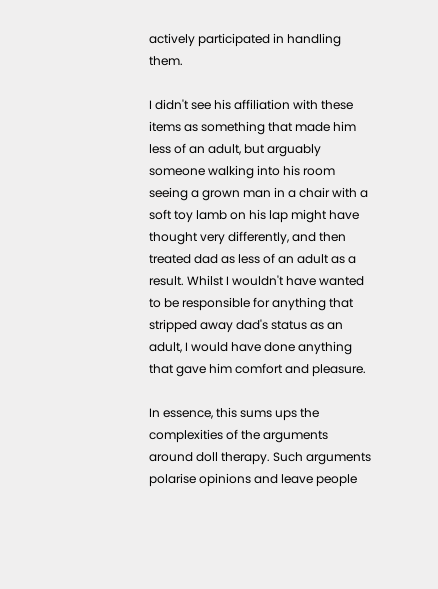actively participated in handling them.

I didn't see his affiliation with these items as something that made him less of an adult, but arguably someone walking into his room seeing a grown man in a chair with a soft toy lamb on his lap might have thought very differently, and then treated dad as less of an adult as a result. Whilst I wouldn't have wanted to be responsible for anything that stripped away dad's status as an adult, I would have done anything that gave him comfort and pleasure.

In essence, this sums ups the complexities of the arguments around doll therapy. Such arguments polarise opinions and leave people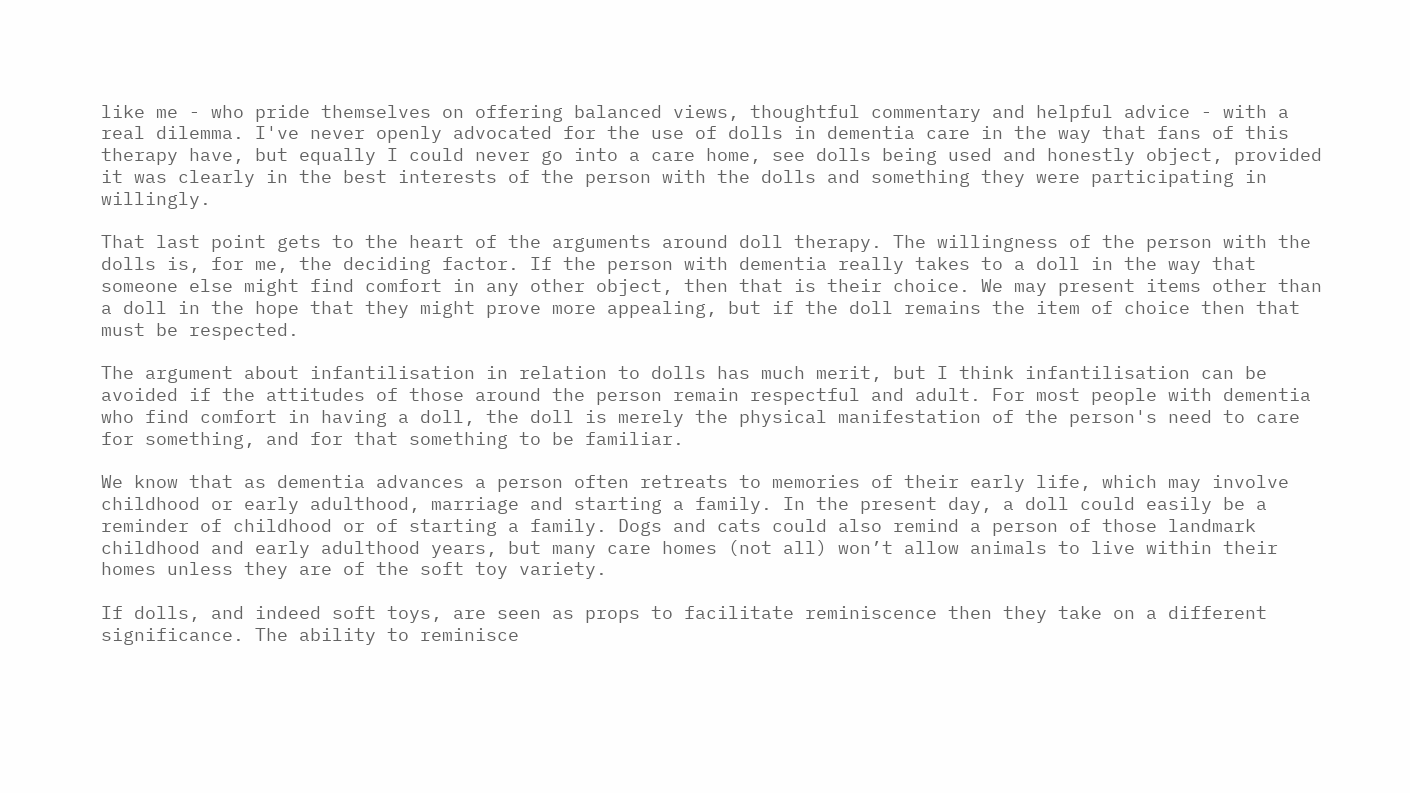like me - who pride themselves on offering balanced views, thoughtful commentary and helpful advice - with a real dilemma. I've never openly advocated for the use of dolls in dementia care in the way that fans of this therapy have, but equally I could never go into a care home, see dolls being used and honestly object, provided it was clearly in the best interests of the person with the dolls and something they were participating in willingly.

That last point gets to the heart of the arguments around doll therapy. The willingness of the person with the dolls is, for me, the deciding factor. If the person with dementia really takes to a doll in the way that someone else might find comfort in any other object, then that is their choice. We may present items other than a doll in the hope that they might prove more appealing, but if the doll remains the item of choice then that must be respected.

The argument about infantilisation in relation to dolls has much merit, but I think infantilisation can be avoided if the attitudes of those around the person remain respectful and adult. For most people with dementia who find comfort in having a doll, the doll is merely the physical manifestation of the person's need to care for something, and for that something to be familiar.

We know that as dementia advances a person often retreats to memories of their early life, which may involve childhood or early adulthood, marriage and starting a family. In the present day, a doll could easily be a reminder of childhood or of starting a family. Dogs and cats could also remind a person of those landmark childhood and early adulthood years, but many care homes (not all) won’t allow animals to live within their homes unless they are of the soft toy variety.

If dolls, and indeed soft toys, are seen as props to facilitate reminiscence then they take on a different significance. The ability to reminisce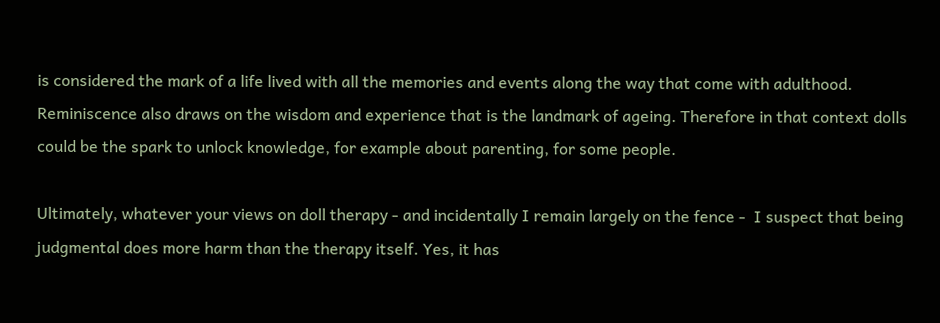is considered the mark of a life lived with all the memories and events along the way that come with adulthood. Reminiscence also draws on the wisdom and experience that is the landmark of ageing. Therefore in that context dolls could be the spark to unlock knowledge, for example about parenting, for some people.

Ultimately, whatever your views on doll therapy - and incidentally I remain largely on the fence -  I suspect that being judgmental does more harm than the therapy itself. Yes, it has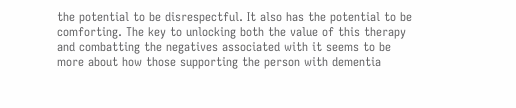the potential to be disrespectful. It also has the potential to be comforting. The key to unlocking both the value of this therapy and combatting the negatives associated with it seems to be more about how those supporting the person with dementia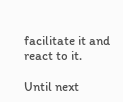facilitate it and react to it.

Until next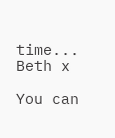time...
Beth x

You can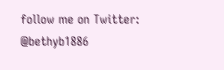follow me on Twitter: @bethyb1886